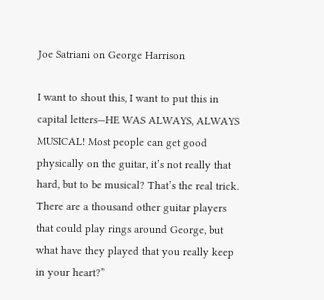Joe Satriani on George Harrison

I want to shout this, I want to put this in capital letters—HE WAS ALWAYS, ALWAYS MUSICAL! Most people can get good physically on the guitar, it’s not really that hard, but to be musical? That’s the real trick. There are a thousand other guitar players that could play rings around George, but what have they played that you really keep in your heart?”